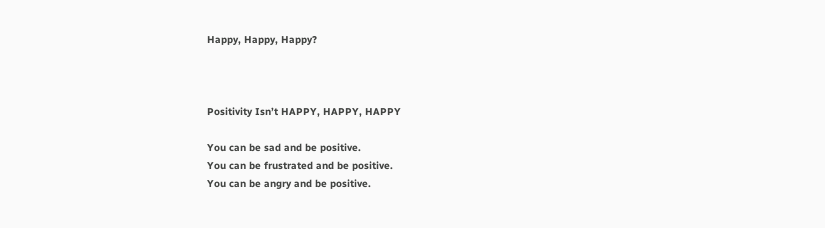Happy, Happy, Happy?



Positivity Isn’t HAPPY, HAPPY, HAPPY

You can be sad and be positive.
You can be frustrated and be positive.
You can be angry and be positive.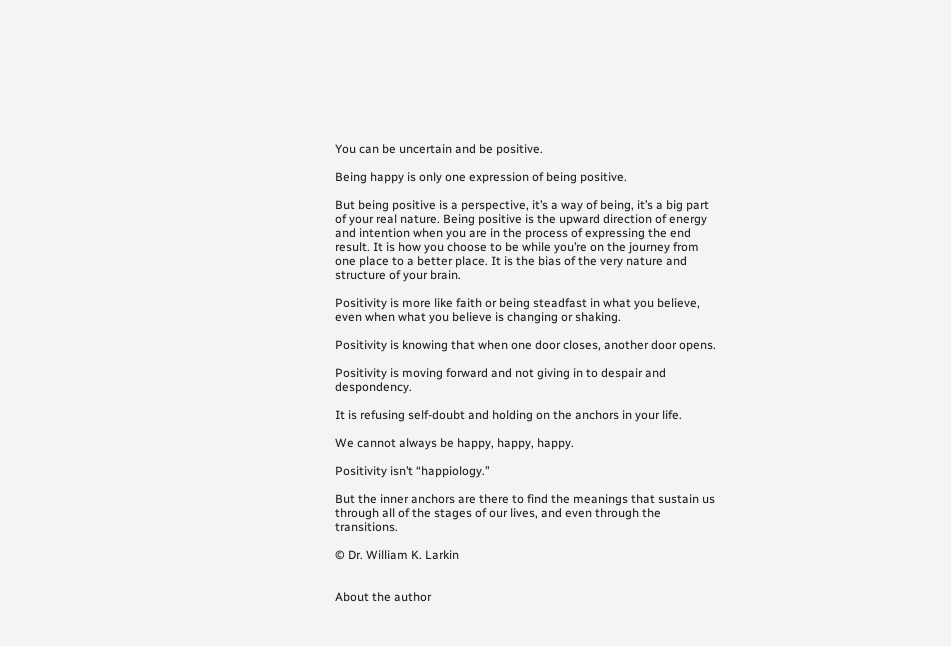You can be uncertain and be positive.

Being happy is only one expression of being positive.

But being positive is a perspective, it’s a way of being, it’s a big part of your real nature. Being positive is the upward direction of energy and intention when you are in the process of expressing the end result. It is how you choose to be while you’re on the journey from one place to a better place. It is the bias of the very nature and structure of your brain.

Positivity is more like faith or being steadfast in what you believe, even when what you believe is changing or shaking.

Positivity is knowing that when one door closes, another door opens.

Positivity is moving forward and not giving in to despair and despondency.

It is refusing self-doubt and holding on the anchors in your life.

We cannot always be happy, happy, happy.

Positivity isn’t “happiology.”

But the inner anchors are there to find the meanings that sustain us through all of the stages of our lives, and even through the transitions.

© Dr. William K. Larkin


About the author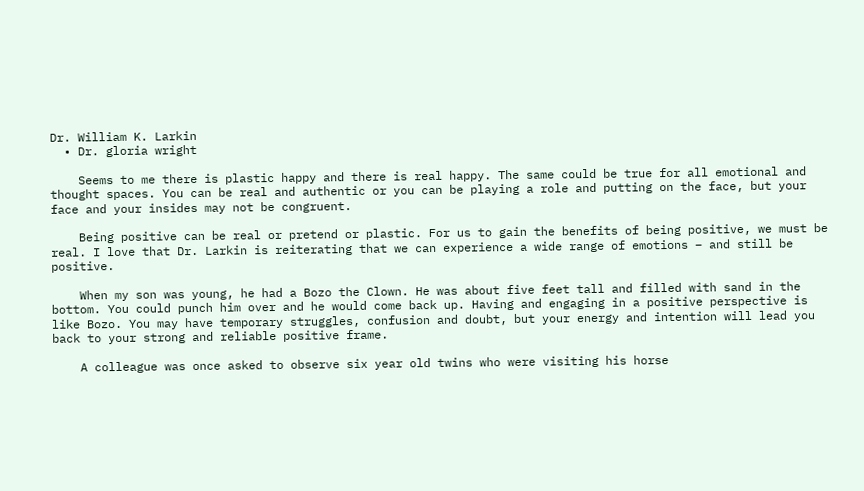Dr. William K. Larkin
  • Dr. gloria wright

    Seems to me there is plastic happy and there is real happy. The same could be true for all emotional and thought spaces. You can be real and authentic or you can be playing a role and putting on the face, but your face and your insides may not be congruent.

    Being positive can be real or pretend or plastic. For us to gain the benefits of being positive, we must be real. I love that Dr. Larkin is reiterating that we can experience a wide range of emotions – and still be positive.

    When my son was young, he had a Bozo the Clown. He was about five feet tall and filled with sand in the bottom. You could punch him over and he would come back up. Having and engaging in a positive perspective is like Bozo. You may have temporary struggles, confusion and doubt, but your energy and intention will lead you back to your strong and reliable positive frame.

    A colleague was once asked to observe six year old twins who were visiting his horse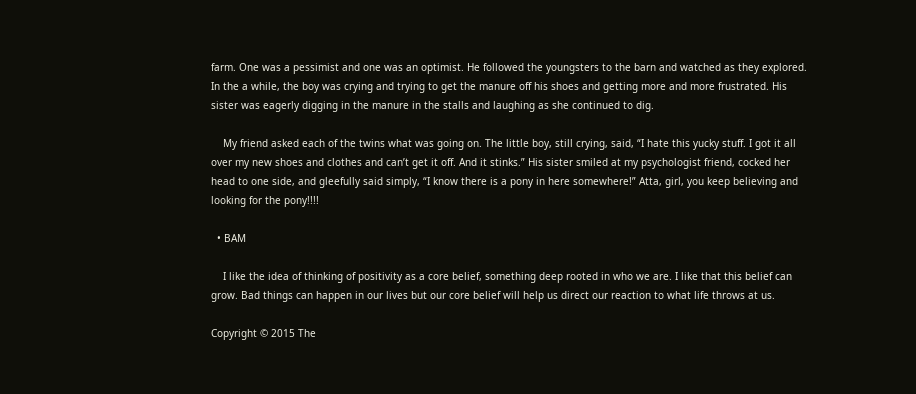farm. One was a pessimist and one was an optimist. He followed the youngsters to the barn and watched as they explored. In the a while, the boy was crying and trying to get the manure off his shoes and getting more and more frustrated. His sister was eagerly digging in the manure in the stalls and laughing as she continued to dig.

    My friend asked each of the twins what was going on. The little boy, still crying, said, “I hate this yucky stuff. I got it all over my new shoes and clothes and can’t get it off. And it stinks.” His sister smiled at my psychologist friend, cocked her head to one side, and gleefully said simply, “I know there is a pony in here somewhere!” Atta, girl, you keep believing and looking for the pony!!!!

  • BAM

    I like the idea of thinking of positivity as a core belief, something deep rooted in who we are. I like that this belief can grow. Bad things can happen in our lives but our core belief will help us direct our reaction to what life throws at us.

Copyright © 2015 The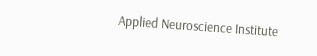Applied Neuroscience Institute